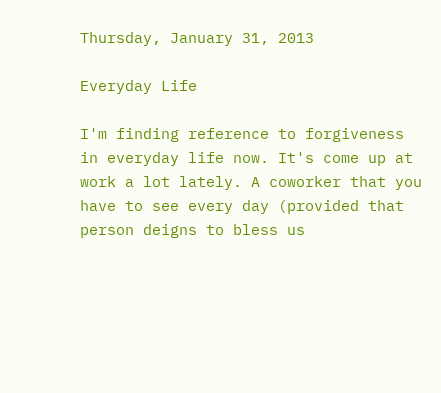Thursday, January 31, 2013

Everyday Life

I'm finding reference to forgiveness in everyday life now. It's come up at work a lot lately. A coworker that you have to see every day (provided that person deigns to bless us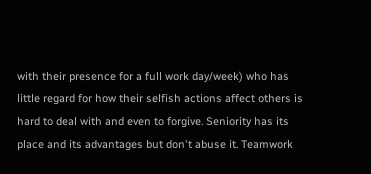with their presence for a full work day/week) who has little regard for how their selfish actions affect others is hard to deal with and even to forgive. Seniority has its place and its advantages but don't abuse it. Teamwork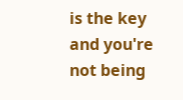is the key and you're not being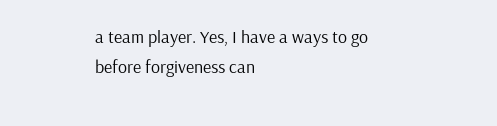a team player. Yes, I have a ways to go before forgiveness can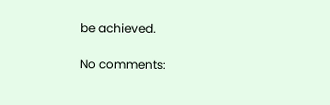be achieved.

No comments: